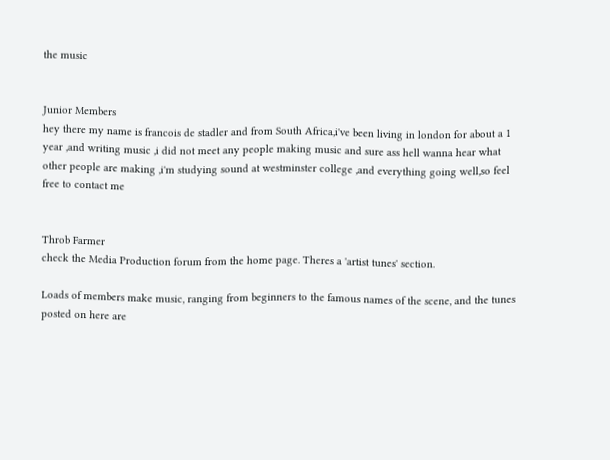the music


Junior Members
hey there my name is francois de stadler and from South Africa,i've been living in london for about a 1 year ,and writing music ,i did not meet any people making music and sure ass hell wanna hear what other people are making ,i'm studying sound at westminster college ,and everything going well,so feel free to contact me


Throb Farmer
check the Media Production forum from the home page. Theres a 'artist tunes' section.

Loads of members make music, ranging from beginners to the famous names of the scene, and the tunes posted on here are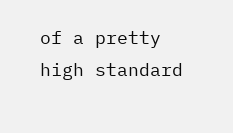of a pretty high standard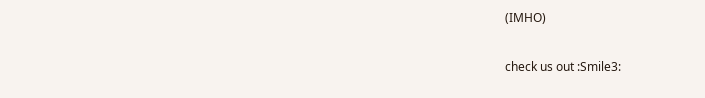(IMHO)

check us out :Smile3: